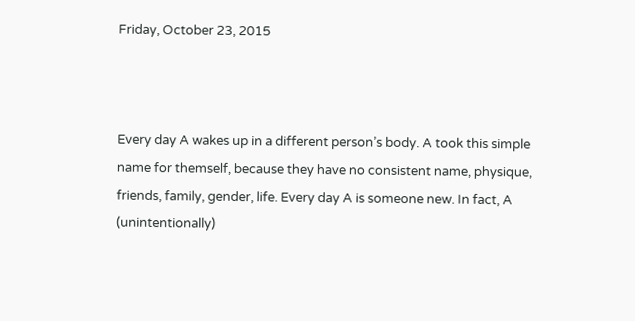Friday, October 23, 2015



Every day A wakes up in a different person’s body. A took this simple name for themself, because they have no consistent name, physique, friends, family, gender, life. Every day A is someone new. In fact, A (unintentionally)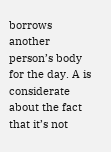borrows another person’s body for the day. A is considerate about the fact that it’s not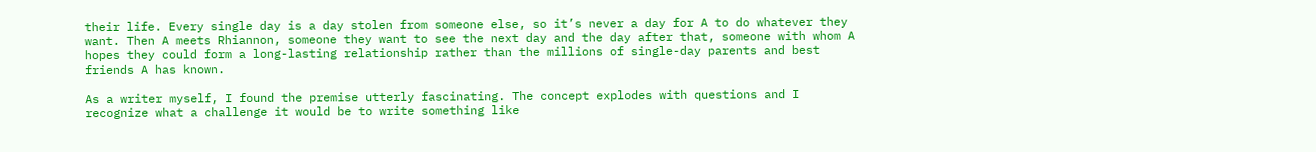their life. Every single day is a day stolen from someone else, so it’s never a day for A to do whatever they want. Then A meets Rhiannon, someone they want to see the next day and the day after that, someone with whom A hopes they could form a long-lasting relationship rather than the millions of single-day parents and best friends A has known.

As a writer myself, I found the premise utterly fascinating. The concept explodes with questions and I recognize what a challenge it would be to write something like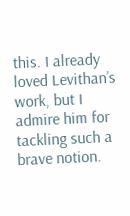this. I already loved Levithan’s work, but I admire him for tackling such a brave notion.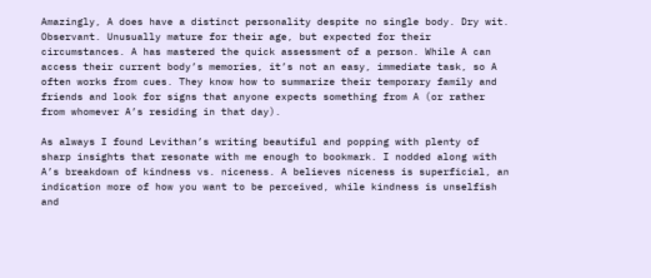Amazingly, A does have a distinct personality despite no single body. Dry wit. Observant. Unusually mature for their age, but expected for their circumstances. A has mastered the quick assessment of a person. While A can access their current body’s memories, it’s not an easy, immediate task, so A often works from cues. They know how to summarize their temporary family and friends and look for signs that anyone expects something from A (or rather from whomever A’s residing in that day).

As always I found Levithan’s writing beautiful and popping with plenty of sharp insights that resonate with me enough to bookmark. I nodded along with A’s breakdown of kindness vs. niceness. A believes niceness is superficial, an indication more of how you want to be perceived, while kindness is unselfish and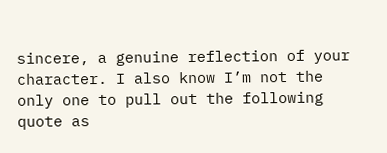sincere, a genuine reflection of your character. I also know I’m not the only one to pull out the following quote as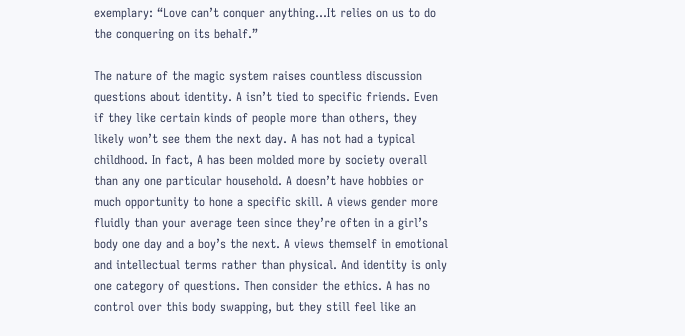exemplary: “Love can’t conquer anything...It relies on us to do the conquering on its behalf.”

The nature of the magic system raises countless discussion questions about identity. A isn’t tied to specific friends. Even if they like certain kinds of people more than others, they likely won’t see them the next day. A has not had a typical childhood. In fact, A has been molded more by society overall than any one particular household. A doesn’t have hobbies or much opportunity to hone a specific skill. A views gender more fluidly than your average teen since they’re often in a girl’s body one day and a boy’s the next. A views themself in emotional and intellectual terms rather than physical. And identity is only one category of questions. Then consider the ethics. A has no control over this body swapping, but they still feel like an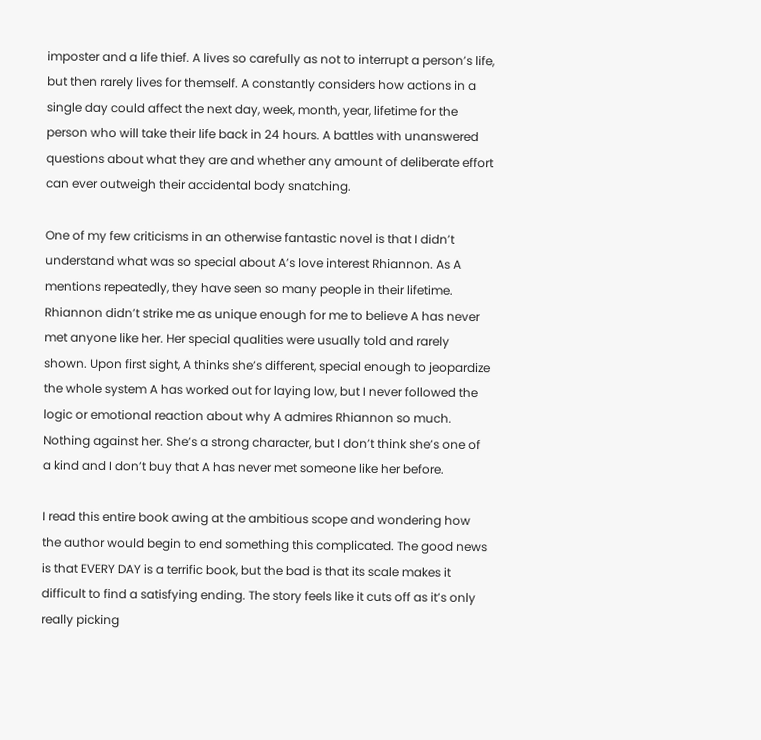imposter and a life thief. A lives so carefully as not to interrupt a person’s life, but then rarely lives for themself. A constantly considers how actions in a single day could affect the next day, week, month, year, lifetime for the person who will take their life back in 24 hours. A battles with unanswered questions about what they are and whether any amount of deliberate effort can ever outweigh their accidental body snatching.

One of my few criticisms in an otherwise fantastic novel is that I didn’t understand what was so special about A’s love interest Rhiannon. As A mentions repeatedly, they have seen so many people in their lifetime. Rhiannon didn’t strike me as unique enough for me to believe A has never met anyone like her. Her special qualities were usually told and rarely shown. Upon first sight, A thinks she’s different, special enough to jeopardize the whole system A has worked out for laying low, but I never followed the logic or emotional reaction about why A admires Rhiannon so much. Nothing against her. She’s a strong character, but I don’t think she’s one of a kind and I don’t buy that A has never met someone like her before.

I read this entire book awing at the ambitious scope and wondering how the author would begin to end something this complicated. The good news is that EVERY DAY is a terrific book, but the bad is that its scale makes it difficult to find a satisfying ending. The story feels like it cuts off as it’s only really picking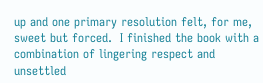up and one primary resolution felt, for me, sweet but forced.  I finished the book with a combination of lingering respect and unsettled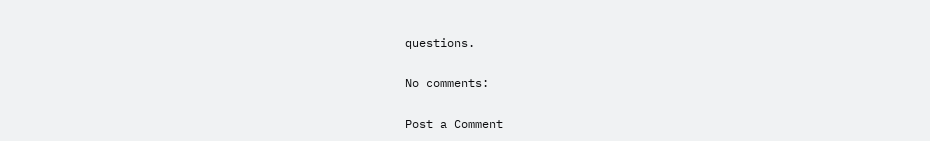questions.

No comments:

Post a Comment